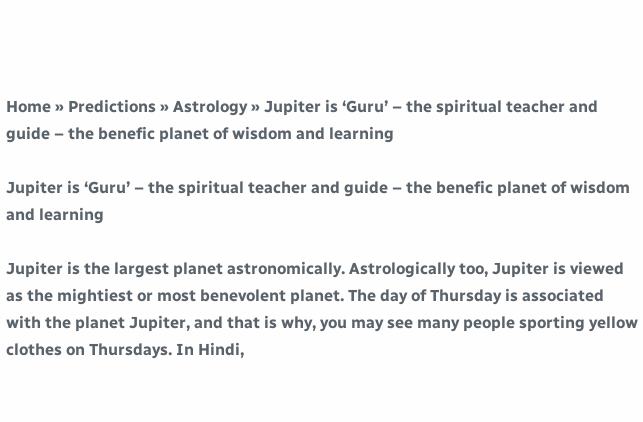Home » Predictions » Astrology » Jupiter is ‘Guru’ – the spiritual teacher and guide – the benefic planet of wisdom and learning

Jupiter is ‘Guru’ – the spiritual teacher and guide – the benefic planet of wisdom and learning

Jupiter is the largest planet astronomically. Astrologically too, Jupiter is viewed as the mightiest or most benevolent planet. The day of Thursday is associated with the planet Jupiter, and that is why, you may see many people sporting yellow clothes on Thursdays. In Hindi,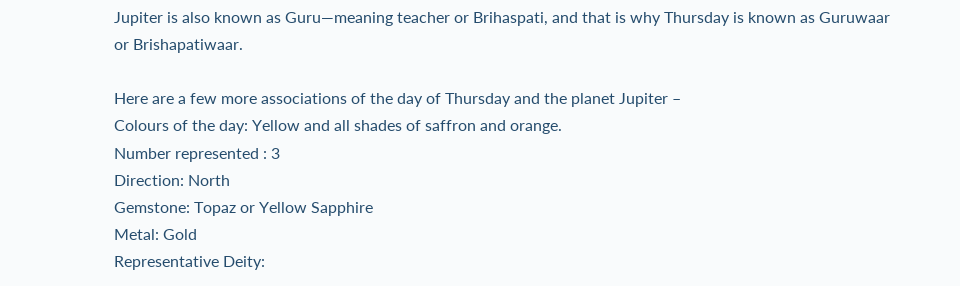Jupiter is also known as Guru—meaning teacher or Brihaspati, and that is why Thursday is known as Guruwaar or Brishapatiwaar.

Here are a few more associations of the day of Thursday and the planet Jupiter –
Colours of the day: Yellow and all shades of saffron and orange.
Number represented : 3
Direction: North
Gemstone: Topaz or Yellow Sapphire
Metal: Gold
Representative Deity: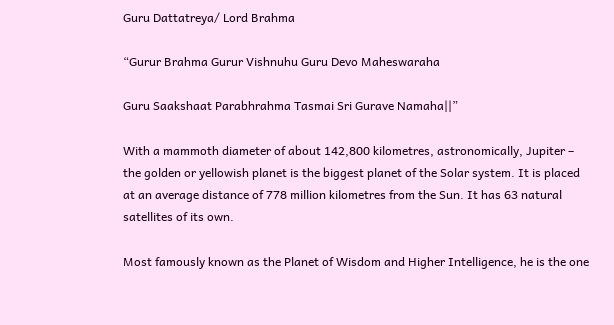Guru Dattatreya/ Lord Brahma

“Gurur Brahma Gurur Vishnuhu Guru Devo Maheswaraha

Guru Saakshaat Parabhrahma Tasmai Sri Gurave Namaha||”

With a mammoth diameter of about 142,800 kilometres, astronomically, Jupiter – the golden or yellowish planet is the biggest planet of the Solar system. It is placed at an average distance of 778 million kilometres from the Sun. It has 63 natural satellites of its own.

Most famously known as the Planet of Wisdom and Higher Intelligence, he is the one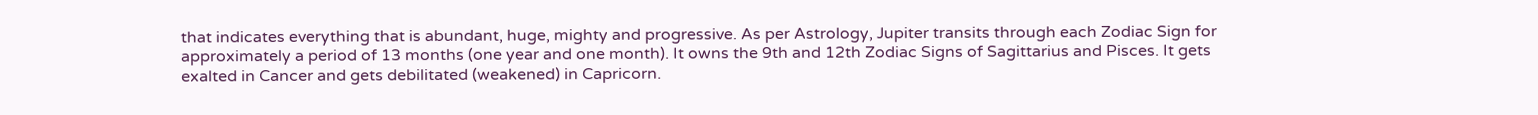that indicates everything that is abundant, huge, mighty and progressive. As per Astrology, Jupiter transits through each Zodiac Sign for approximately a period of 13 months (one year and one month). It owns the 9th and 12th Zodiac Signs of Sagittarius and Pisces. It gets exalted in Cancer and gets debilitated (weakened) in Capricorn.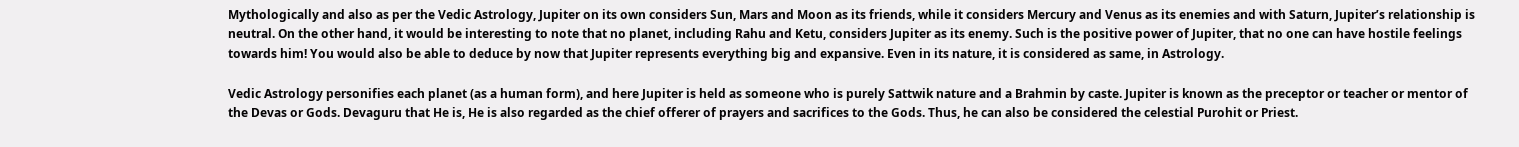Mythologically and also as per the Vedic Astrology, Jupiter on its own considers Sun, Mars and Moon as its friends, while it considers Mercury and Venus as its enemies and with Saturn, Jupiter’s relationship is neutral. On the other hand, it would be interesting to note that no planet, including Rahu and Ketu, considers Jupiter as its enemy. Such is the positive power of Jupiter, that no one can have hostile feelings towards him! You would also be able to deduce by now that Jupiter represents everything big and expansive. Even in its nature, it is considered as same, in Astrology.

Vedic Astrology personifies each planet (as a human form), and here Jupiter is held as someone who is purely Sattwik nature and a Brahmin by caste. Jupiter is known as the preceptor or teacher or mentor of the Devas or Gods. Devaguru that He is, He is also regarded as the chief offerer of prayers and sacrifices to the Gods. Thus, he can also be considered the celestial Purohit or Priest.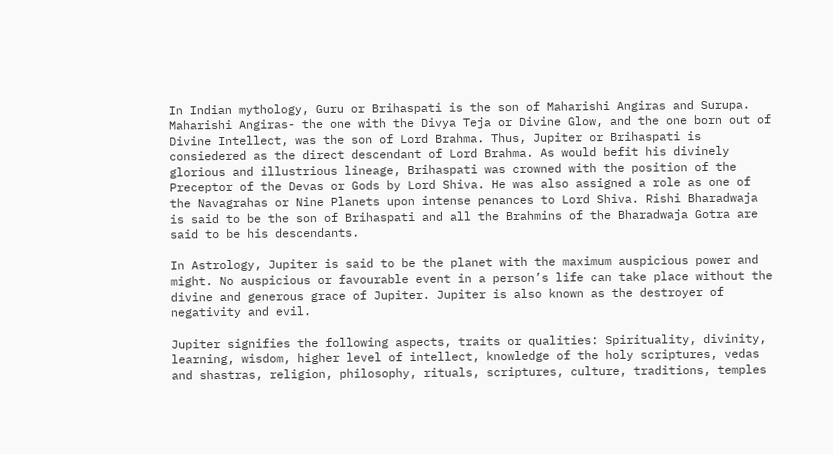In Indian mythology, Guru or Brihaspati is the son of Maharishi Angiras and Surupa. Maharishi Angiras- the one with the Divya Teja or Divine Glow, and the one born out of Divine Intellect, was the son of Lord Brahma. Thus, Jupiter or Brihaspati is consiedered as the direct descendant of Lord Brahma. As would befit his divinely glorious and illustrious lineage, Brihaspati was crowned with the position of the Preceptor of the Devas or Gods by Lord Shiva. He was also assigned a role as one of the Navagrahas or Nine Planets upon intense penances to Lord Shiva. Rishi Bharadwaja is said to be the son of Brihaspati and all the Brahmins of the Bharadwaja Gotra are said to be his descendants.

In Astrology, Jupiter is said to be the planet with the maximum auspicious power and might. No auspicious or favourable event in a person’s life can take place without the divine and generous grace of Jupiter. Jupiter is also known as the destroyer of negativity and evil.

Jupiter signifies the following aspects, traits or qualities: Spirituality, divinity, learning, wisdom, higher level of intellect, knowledge of the holy scriptures, vedas and shastras, religion, philosophy, rituals, scriptures, culture, traditions, temples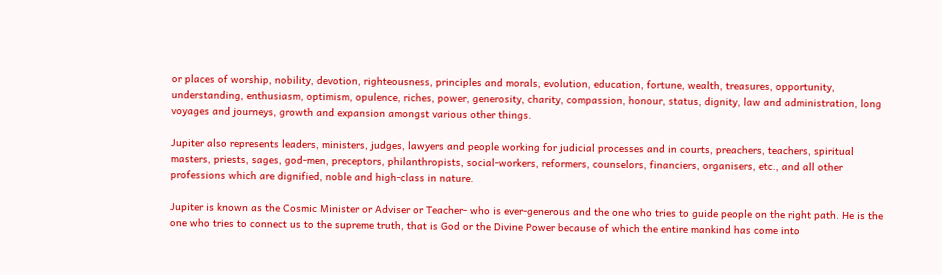or places of worship, nobility, devotion, righteousness, principles and morals, evolution, education, fortune, wealth, treasures, opportunity, understanding, enthusiasm, optimism, opulence, riches, power, generosity, charity, compassion, honour, status, dignity, law and administration, long voyages and journeys, growth and expansion amongst various other things.

Jupiter also represents leaders, ministers, judges, lawyers and people working for judicial processes and in courts, preachers, teachers, spiritual masters, priests, sages, god-men, preceptors, philanthropists, social-workers, reformers, counselors, financiers, organisers, etc., and all other professions which are dignified, noble and high-class in nature.

Jupiter is known as the Cosmic Minister or Adviser or Teacher- who is ever-generous and the one who tries to guide people on the right path. He is the one who tries to connect us to the supreme truth, that is God or the Divine Power because of which the entire mankind has come into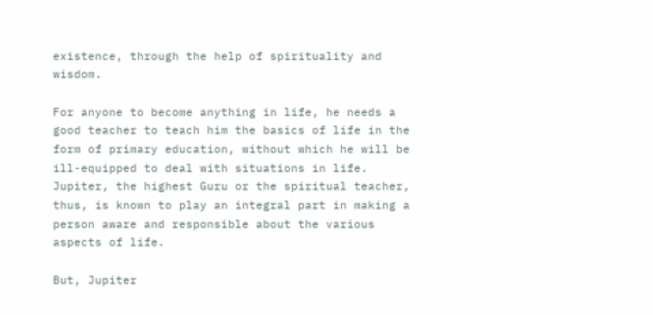existence, through the help of spirituality and wisdom.

For anyone to become anything in life, he needs a good teacher to teach him the basics of life in the form of primary education, without which he will be ill-equipped to deal with situations in life. Jupiter, the highest Guru or the spiritual teacher, thus, is known to play an integral part in making a person aware and responsible about the various aspects of life.

But, Jupiter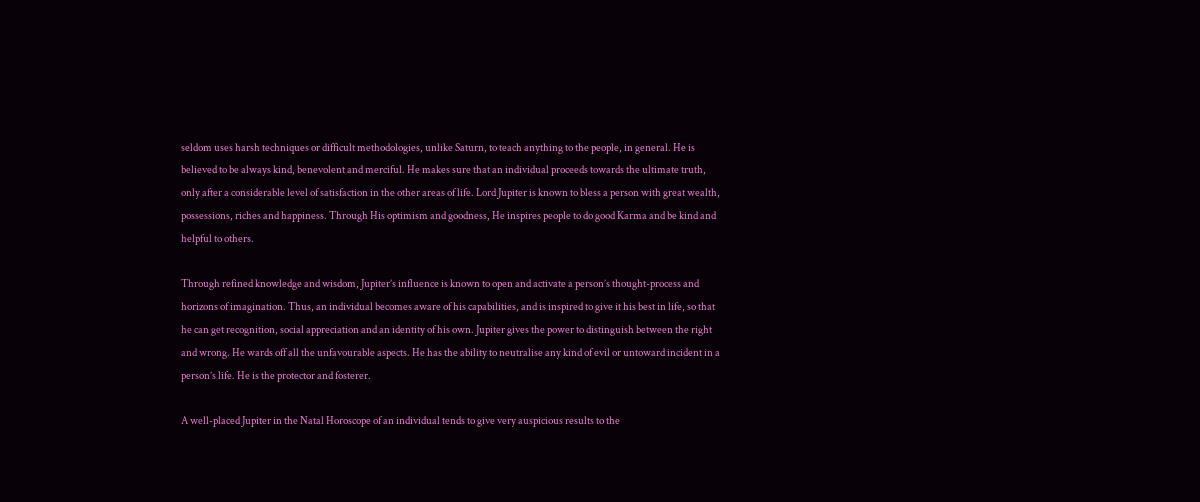seldom uses harsh techniques or difficult methodologies, unlike Saturn, to teach anything to the people, in general. He is believed to be always kind, benevolent and merciful. He makes sure that an individual proceeds towards the ultimate truth, only after a considerable level of satisfaction in the other areas of life. Lord Jupiter is known to bless a person with great wealth, possessions, riches and happiness. Through His optimism and goodness, He inspires people to do good Karma and be kind and helpful to others.

Through refined knowledge and wisdom, Jupiter’s influence is known to open and activate a person’s thought-process and horizons of imagination. Thus, an individual becomes aware of his capabilities, and is inspired to give it his best in life, so that he can get recognition, social appreciation and an identity of his own. Jupiter gives the power to distinguish between the right and wrong. He wards off all the unfavourable aspects. He has the ability to neutralise any kind of evil or untoward incident in a person’s life. He is the protector and fosterer.

A well-placed Jupiter in the Natal Horoscope of an individual tends to give very auspicious results to the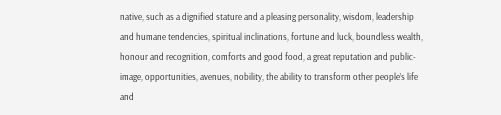native, such as a dignified stature and a pleasing personality, wisdom, leadership and humane tendencies, spiritual inclinations, fortune and luck, boundless wealth, honour and recognition, comforts and good food, a great reputation and public-image, opportunities, avenues, nobility, the ability to transform other people’s life and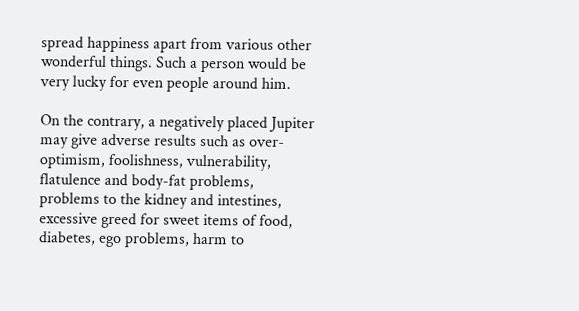spread happiness apart from various other wonderful things. Such a person would be very lucky for even people around him.

On the contrary, a negatively placed Jupiter may give adverse results such as over-optimism, foolishness, vulnerability, flatulence and body-fat problems, problems to the kidney and intestines, excessive greed for sweet items of food, diabetes, ego problems, harm to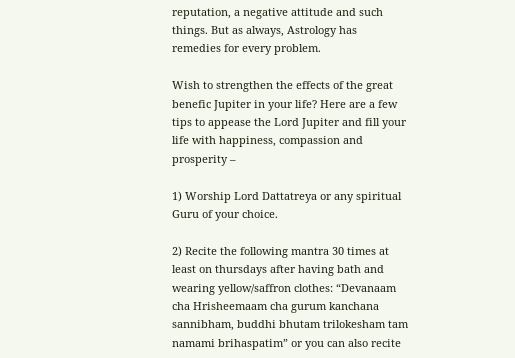reputation, a negative attitude and such things. But as always, Astrology has remedies for every problem.

Wish to strengthen the effects of the great benefic Jupiter in your life? Here are a few tips to appease the Lord Jupiter and fill your life with happiness, compassion and prosperity –

1) Worship Lord Dattatreya or any spiritual Guru of your choice.

2) Recite the following mantra 30 times at least on thursdays after having bath and wearing yellow/saffron clothes: “Devanaam cha Hrisheemaam cha gurum kanchana sannibham, buddhi bhutam trilokesham tam namami brihaspatim” or you can also recite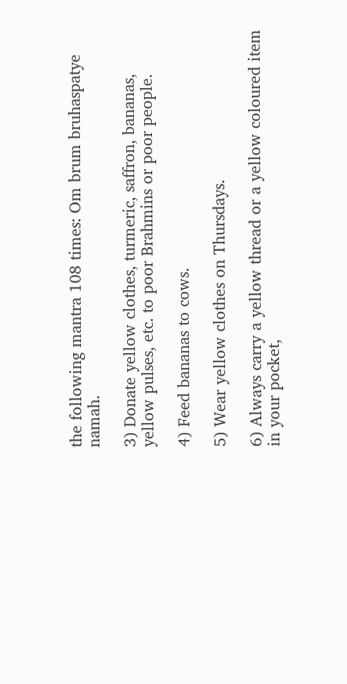the following mantra 108 times: Om brum bruhaspatye namah.

3) Donate yellow clothes, turmeric, saffron, bananas, yellow pulses, etc. to poor Brahmins or poor people.

4) Feed bananas to cows.

5) Wear yellow clothes on Thursdays.

6) Always carry a yellow thread or a yellow coloured item in your pocket,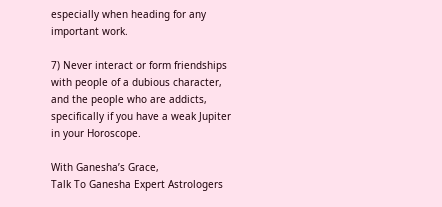especially when heading for any important work.

7) Never interact or form friendships with people of a dubious character, and the people who are addicts, specifically if you have a weak Jupiter in your Horoscope.

With Ganesha’s Grace,
Talk To Ganesha Expert Astrologers